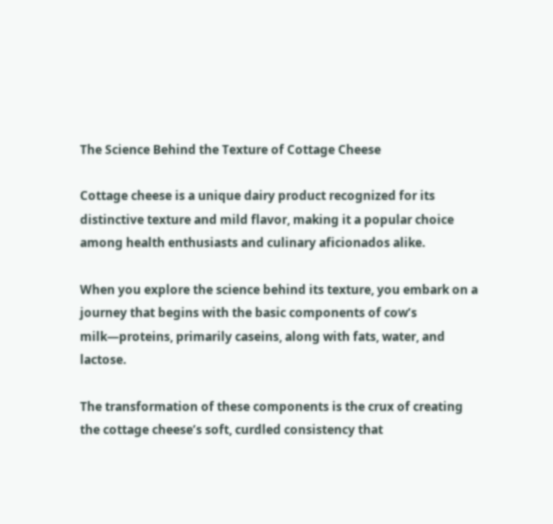The Science Behind the Texture of Cottage Cheese

Cottage cheese is a unique dairy product recognized for its distinctive texture and mild flavor, making it a popular choice among health enthusiasts and culinary aficionados alike.

When you explore the science behind its texture, you embark on a journey that begins with the basic components of cow’s milk—proteins, primarily caseins, along with fats, water, and lactose.

The transformation of these components is the crux of creating the cottage cheese’s soft, curdled consistency that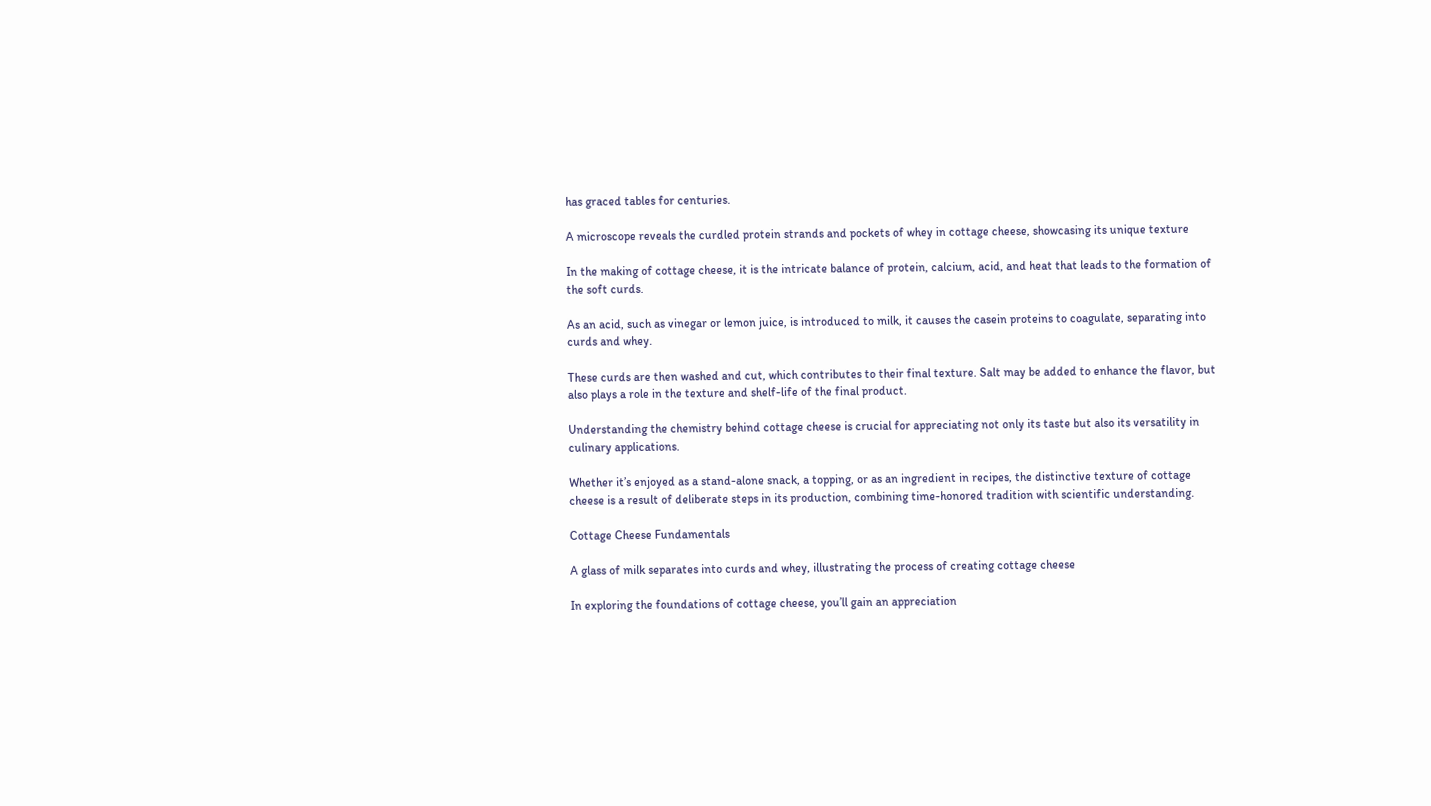has graced tables for centuries.

A microscope reveals the curdled protein strands and pockets of whey in cottage cheese, showcasing its unique texture

In the making of cottage cheese, it is the intricate balance of protein, calcium, acid, and heat that leads to the formation of the soft curds.

As an acid, such as vinegar or lemon juice, is introduced to milk, it causes the casein proteins to coagulate, separating into curds and whey.

These curds are then washed and cut, which contributes to their final texture. Salt may be added to enhance the flavor, but also plays a role in the texture and shelf-life of the final product.

Understanding the chemistry behind cottage cheese is crucial for appreciating not only its taste but also its versatility in culinary applications.

Whether it’s enjoyed as a stand-alone snack, a topping, or as an ingredient in recipes, the distinctive texture of cottage cheese is a result of deliberate steps in its production, combining time-honored tradition with scientific understanding.

Cottage Cheese Fundamentals

A glass of milk separates into curds and whey, illustrating the process of creating cottage cheese

In exploring the foundations of cottage cheese, you’ll gain an appreciation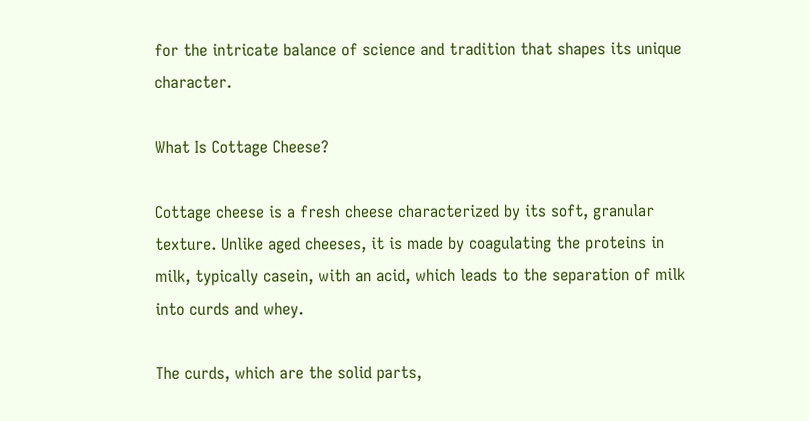for the intricate balance of science and tradition that shapes its unique character.

What Is Cottage Cheese?

Cottage cheese is a fresh cheese characterized by its soft, granular texture. Unlike aged cheeses, it is made by coagulating the proteins in milk, typically casein, with an acid, which leads to the separation of milk into curds and whey.

The curds, which are the solid parts,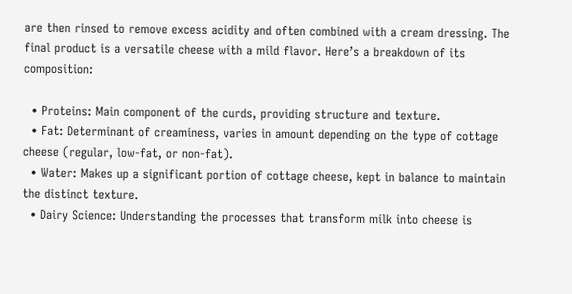are then rinsed to remove excess acidity and often combined with a cream dressing. The final product is a versatile cheese with a mild flavor. Here’s a breakdown of its composition:

  • Proteins: Main component of the curds, providing structure and texture.
  • Fat: Determinant of creaminess, varies in amount depending on the type of cottage cheese (regular, low-fat, or non-fat).
  • Water: Makes up a significant portion of cottage cheese, kept in balance to maintain the distinct texture.
  • Dairy Science: Understanding the processes that transform milk into cheese is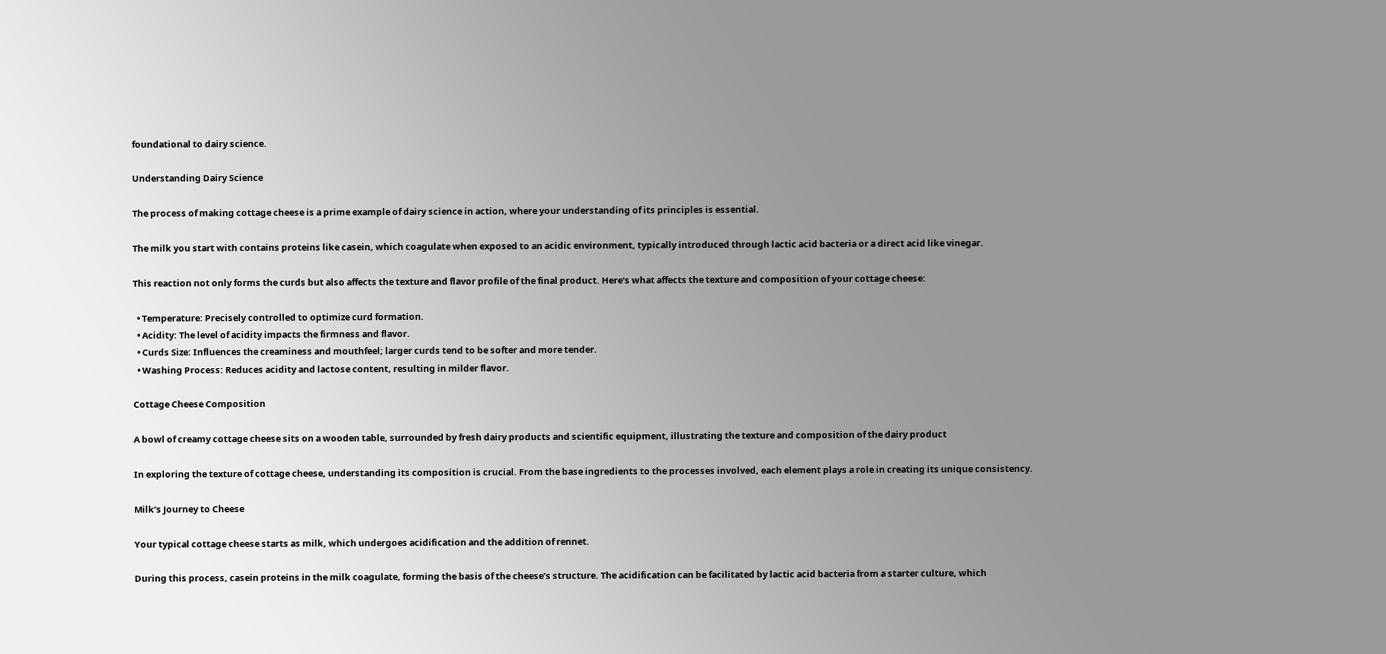foundational to dairy science.

Understanding Dairy Science

The process of making cottage cheese is a prime example of dairy science in action, where your understanding of its principles is essential.

The milk you start with contains proteins like casein, which coagulate when exposed to an acidic environment, typically introduced through lactic acid bacteria or a direct acid like vinegar.

This reaction not only forms the curds but also affects the texture and flavor profile of the final product. Here’s what affects the texture and composition of your cottage cheese:

  • Temperature: Precisely controlled to optimize curd formation.
  • Acidity: The level of acidity impacts the firmness and flavor.
  • Curds Size: Influences the creaminess and mouthfeel; larger curds tend to be softer and more tender.
  • Washing Process: Reduces acidity and lactose content, resulting in milder flavor.

Cottage Cheese Composition

A bowl of creamy cottage cheese sits on a wooden table, surrounded by fresh dairy products and scientific equipment, illustrating the texture and composition of the dairy product

In exploring the texture of cottage cheese, understanding its composition is crucial. From the base ingredients to the processes involved, each element plays a role in creating its unique consistency.

Milk’s Journey to Cheese

Your typical cottage cheese starts as milk, which undergoes acidification and the addition of rennet.

During this process, casein proteins in the milk coagulate, forming the basis of the cheese’s structure. The acidification can be facilitated by lactic acid bacteria from a starter culture, which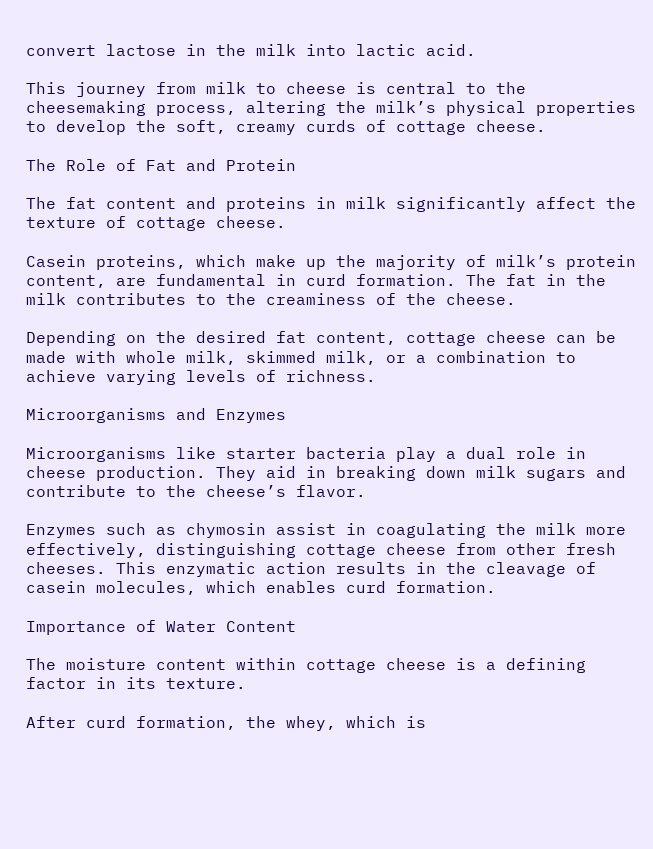convert lactose in the milk into lactic acid.

This journey from milk to cheese is central to the cheesemaking process, altering the milk’s physical properties to develop the soft, creamy curds of cottage cheese.

The Role of Fat and Protein

The fat content and proteins in milk significantly affect the texture of cottage cheese.

Casein proteins, which make up the majority of milk’s protein content, are fundamental in curd formation. The fat in the milk contributes to the creaminess of the cheese.

Depending on the desired fat content, cottage cheese can be made with whole milk, skimmed milk, or a combination to achieve varying levels of richness.

Microorganisms and Enzymes

Microorganisms like starter bacteria play a dual role in cheese production. They aid in breaking down milk sugars and contribute to the cheese’s flavor.

Enzymes such as chymosin assist in coagulating the milk more effectively, distinguishing cottage cheese from other fresh cheeses. This enzymatic action results in the cleavage of casein molecules, which enables curd formation.

Importance of Water Content

The moisture content within cottage cheese is a defining factor in its texture.

After curd formation, the whey, which is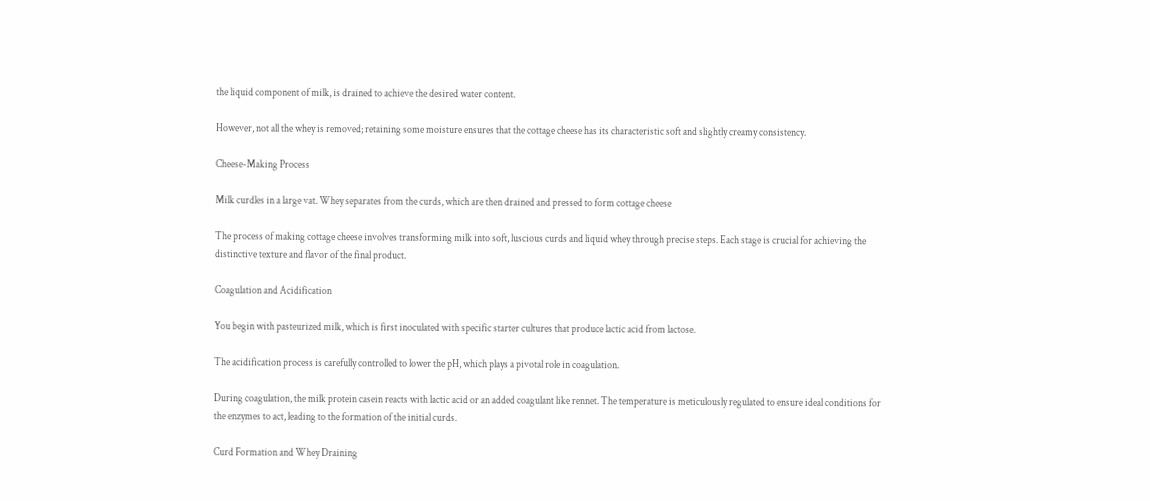the liquid component of milk, is drained to achieve the desired water content.

However, not all the whey is removed; retaining some moisture ensures that the cottage cheese has its characteristic soft and slightly creamy consistency.

Cheese-Making Process

Milk curdles in a large vat. Whey separates from the curds, which are then drained and pressed to form cottage cheese

The process of making cottage cheese involves transforming milk into soft, luscious curds and liquid whey through precise steps. Each stage is crucial for achieving the distinctive texture and flavor of the final product.

Coagulation and Acidification

You begin with pasteurized milk, which is first inoculated with specific starter cultures that produce lactic acid from lactose.

The acidification process is carefully controlled to lower the pH, which plays a pivotal role in coagulation.

During coagulation, the milk protein casein reacts with lactic acid or an added coagulant like rennet. The temperature is meticulously regulated to ensure ideal conditions for the enzymes to act, leading to the formation of the initial curds.

Curd Formation and Whey Draining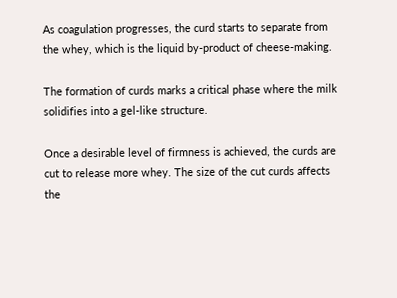As coagulation progresses, the curd starts to separate from the whey, which is the liquid by-product of cheese-making.

The formation of curds marks a critical phase where the milk solidifies into a gel-like structure.

Once a desirable level of firmness is achieved, the curds are cut to release more whey. The size of the cut curds affects the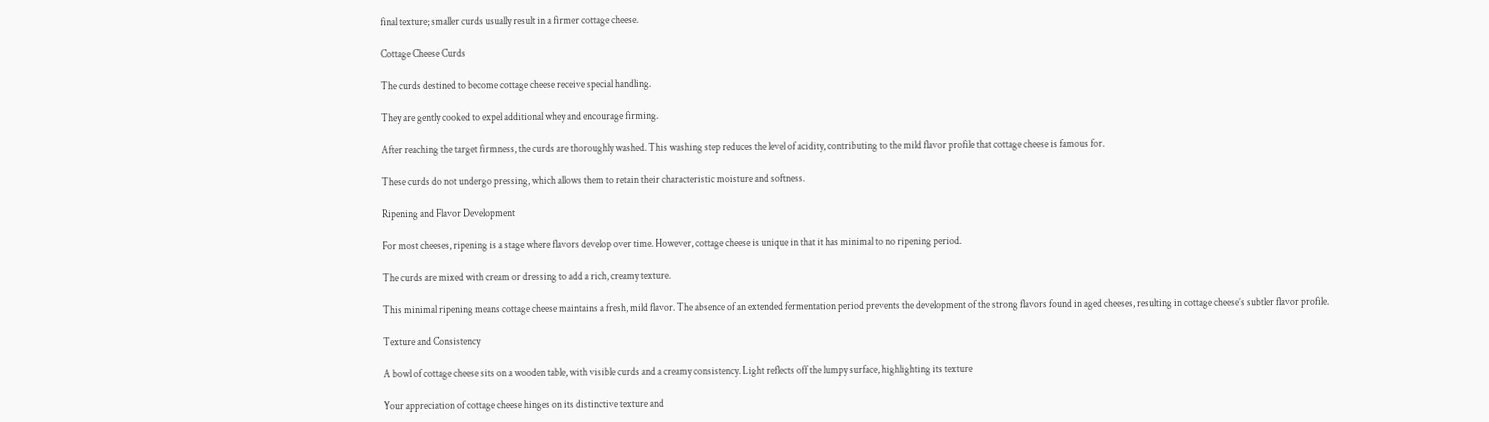final texture; smaller curds usually result in a firmer cottage cheese.

Cottage Cheese Curds

The curds destined to become cottage cheese receive special handling.

They are gently cooked to expel additional whey and encourage firming.

After reaching the target firmness, the curds are thoroughly washed. This washing step reduces the level of acidity, contributing to the mild flavor profile that cottage cheese is famous for.

These curds do not undergo pressing, which allows them to retain their characteristic moisture and softness.

Ripening and Flavor Development

For most cheeses, ripening is a stage where flavors develop over time. However, cottage cheese is unique in that it has minimal to no ripening period.

The curds are mixed with cream or dressing to add a rich, creamy texture.

This minimal ripening means cottage cheese maintains a fresh, mild flavor. The absence of an extended fermentation period prevents the development of the strong flavors found in aged cheeses, resulting in cottage cheese’s subtler flavor profile.

Texture and Consistency

A bowl of cottage cheese sits on a wooden table, with visible curds and a creamy consistency. Light reflects off the lumpy surface, highlighting its texture

Your appreciation of cottage cheese hinges on its distinctive texture and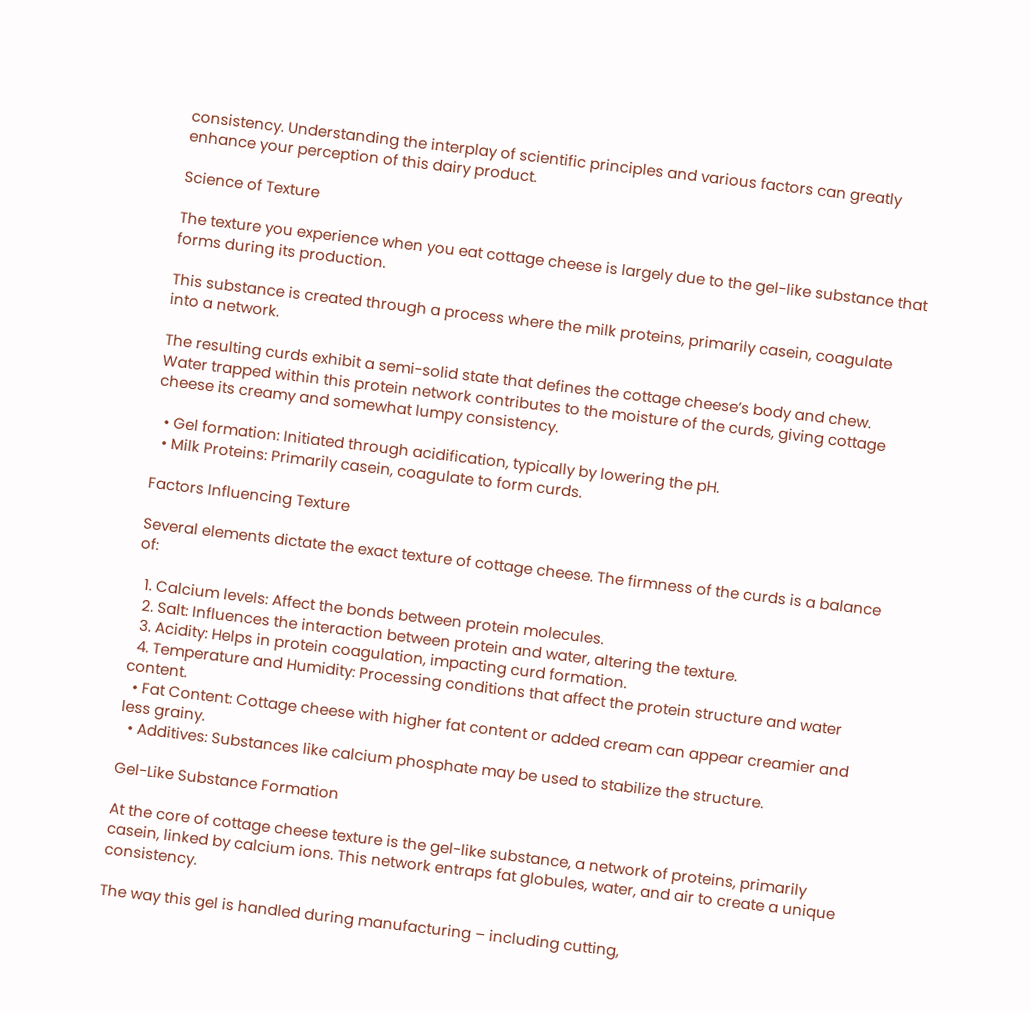consistency. Understanding the interplay of scientific principles and various factors can greatly enhance your perception of this dairy product.

Science of Texture

The texture you experience when you eat cottage cheese is largely due to the gel-like substance that forms during its production.

This substance is created through a process where the milk proteins, primarily casein, coagulate into a network.

The resulting curds exhibit a semi-solid state that defines the cottage cheese’s body and chew. Water trapped within this protein network contributes to the moisture of the curds, giving cottage cheese its creamy and somewhat lumpy consistency.

  • Gel formation: Initiated through acidification, typically by lowering the pH.
  • Milk Proteins: Primarily casein, coagulate to form curds.

Factors Influencing Texture

Several elements dictate the exact texture of cottage cheese. The firmness of the curds is a balance of:

  1. Calcium levels: Affect the bonds between protein molecules.
  2. Salt: Influences the interaction between protein and water, altering the texture.
  3. Acidity: Helps in protein coagulation, impacting curd formation.
  4. Temperature and Humidity: Processing conditions that affect the protein structure and water content.
  • Fat Content: Cottage cheese with higher fat content or added cream can appear creamier and less grainy.
  • Additives: Substances like calcium phosphate may be used to stabilize the structure.

Gel-Like Substance Formation

At the core of cottage cheese texture is the gel-like substance, a network of proteins, primarily casein, linked by calcium ions. This network entraps fat globules, water, and air to create a unique consistency.

The way this gel is handled during manufacturing – including cutting,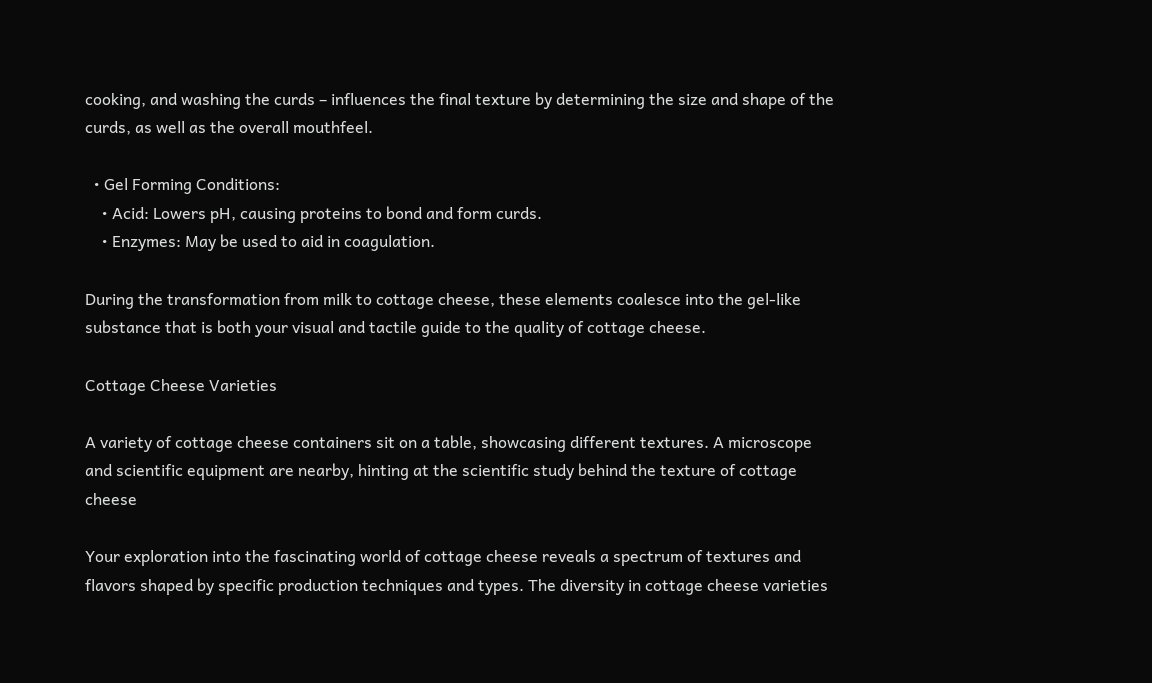cooking, and washing the curds – influences the final texture by determining the size and shape of the curds, as well as the overall mouthfeel.

  • Gel Forming Conditions:
    • Acid: Lowers pH, causing proteins to bond and form curds.
    • Enzymes: May be used to aid in coagulation.

During the transformation from milk to cottage cheese, these elements coalesce into the gel-like substance that is both your visual and tactile guide to the quality of cottage cheese.

Cottage Cheese Varieties

A variety of cottage cheese containers sit on a table, showcasing different textures. A microscope and scientific equipment are nearby, hinting at the scientific study behind the texture of cottage cheese

Your exploration into the fascinating world of cottage cheese reveals a spectrum of textures and flavors shaped by specific production techniques and types. The diversity in cottage cheese varieties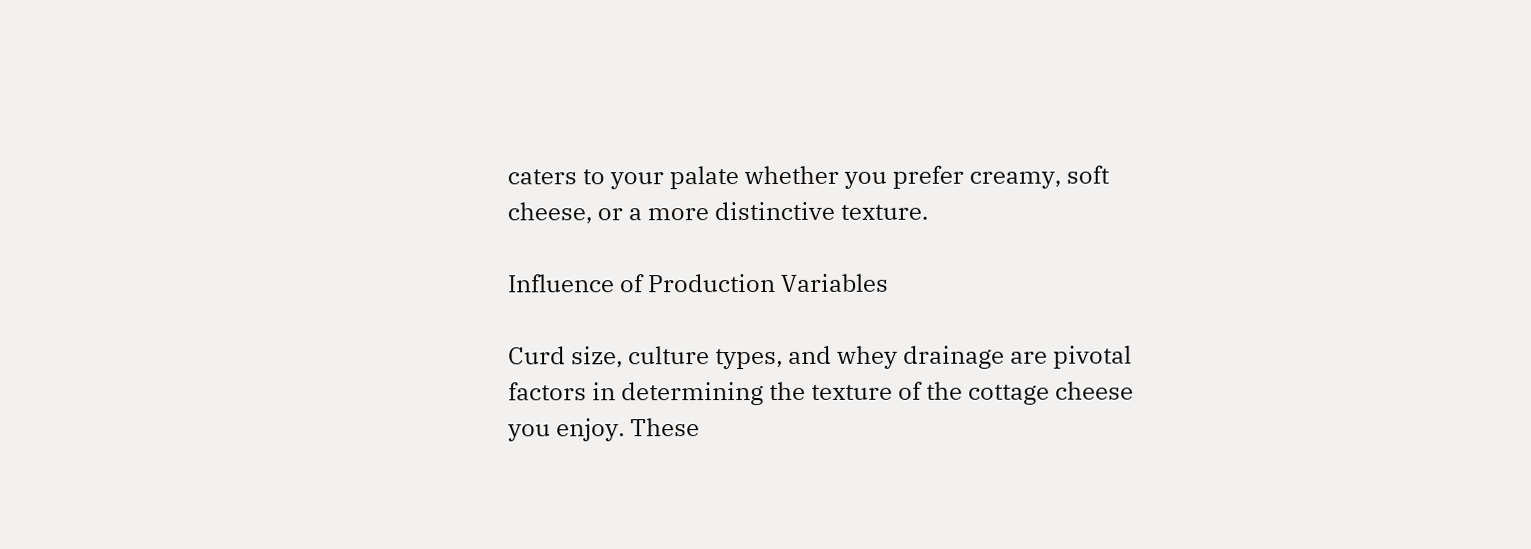caters to your palate whether you prefer creamy, soft cheese, or a more distinctive texture.

Influence of Production Variables

Curd size, culture types, and whey drainage are pivotal factors in determining the texture of the cottage cheese you enjoy. These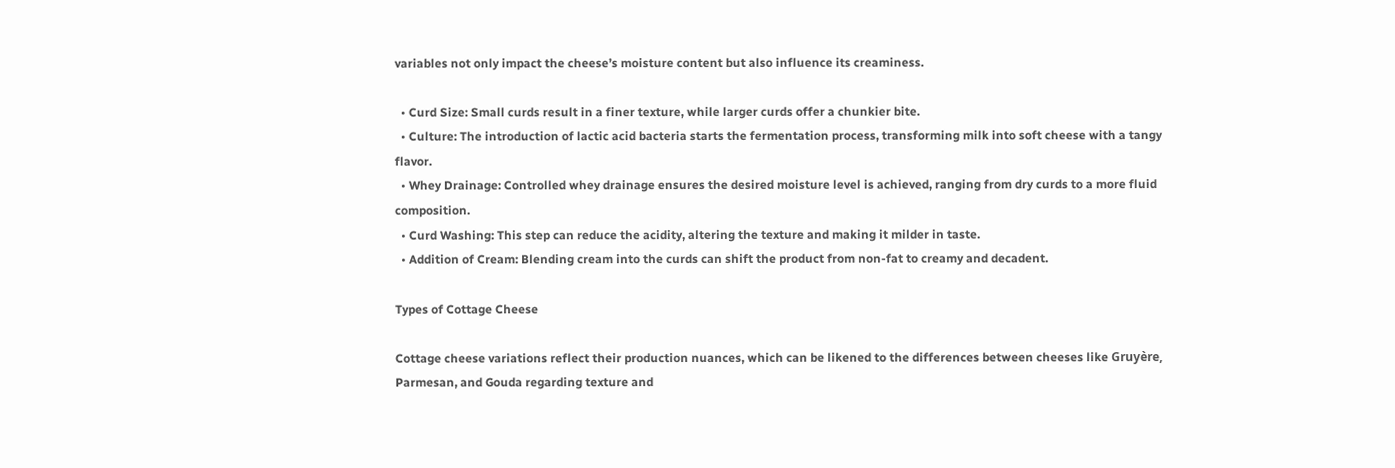variables not only impact the cheese’s moisture content but also influence its creaminess.

  • Curd Size: Small curds result in a finer texture, while larger curds offer a chunkier bite.
  • Culture: The introduction of lactic acid bacteria starts the fermentation process, transforming milk into soft cheese with a tangy flavor.
  • Whey Drainage: Controlled whey drainage ensures the desired moisture level is achieved, ranging from dry curds to a more fluid composition.
  • Curd Washing: This step can reduce the acidity, altering the texture and making it milder in taste.
  • Addition of Cream: Blending cream into the curds can shift the product from non-fat to creamy and decadent.

Types of Cottage Cheese

Cottage cheese variations reflect their production nuances, which can be likened to the differences between cheeses like Gruyère, Parmesan, and Gouda regarding texture and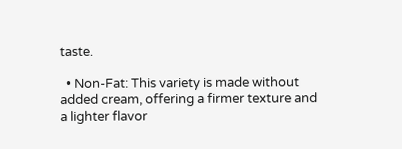taste.

  • Non-Fat: This variety is made without added cream, offering a firmer texture and a lighter flavor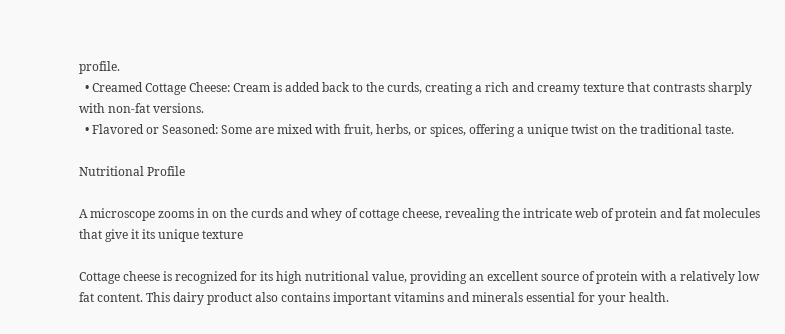profile.
  • Creamed Cottage Cheese: Cream is added back to the curds, creating a rich and creamy texture that contrasts sharply with non-fat versions.
  • Flavored or Seasoned: Some are mixed with fruit, herbs, or spices, offering a unique twist on the traditional taste.

Nutritional Profile

A microscope zooms in on the curds and whey of cottage cheese, revealing the intricate web of protein and fat molecules that give it its unique texture

Cottage cheese is recognized for its high nutritional value, providing an excellent source of protein with a relatively low fat content. This dairy product also contains important vitamins and minerals essential for your health.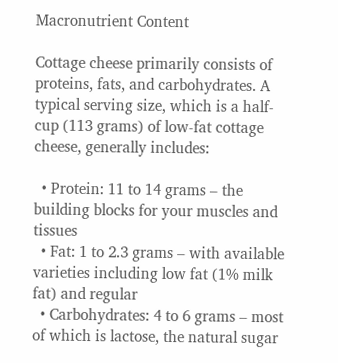Macronutrient Content

Cottage cheese primarily consists of proteins, fats, and carbohydrates. A typical serving size, which is a half-cup (113 grams) of low-fat cottage cheese, generally includes:

  • Protein: 11 to 14 grams – the building blocks for your muscles and tissues
  • Fat: 1 to 2.3 grams – with available varieties including low fat (1% milk fat) and regular
  • Carbohydrates: 4 to 6 grams – most of which is lactose, the natural sugar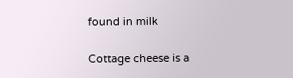found in milk

Cottage cheese is a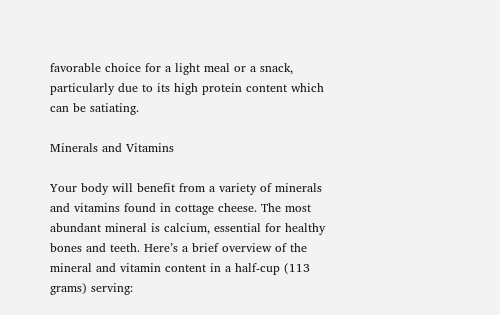favorable choice for a light meal or a snack, particularly due to its high protein content which can be satiating.

Minerals and Vitamins

Your body will benefit from a variety of minerals and vitamins found in cottage cheese. The most abundant mineral is calcium, essential for healthy bones and teeth. Here’s a brief overview of the mineral and vitamin content in a half-cup (113 grams) serving: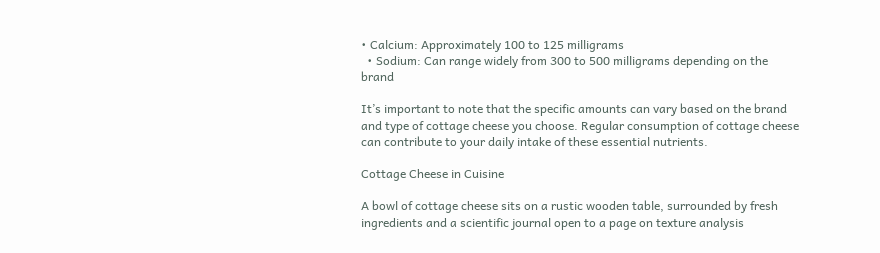• Calcium: Approximately 100 to 125 milligrams
  • Sodium: Can range widely from 300 to 500 milligrams depending on the brand

It’s important to note that the specific amounts can vary based on the brand and type of cottage cheese you choose. Regular consumption of cottage cheese can contribute to your daily intake of these essential nutrients.

Cottage Cheese in Cuisine

A bowl of cottage cheese sits on a rustic wooden table, surrounded by fresh ingredients and a scientific journal open to a page on texture analysis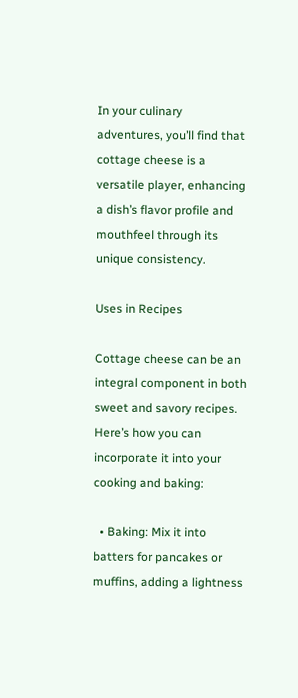In your culinary adventures, you’ll find that cottage cheese is a versatile player, enhancing a dish’s flavor profile and mouthfeel through its unique consistency.

Uses in Recipes

Cottage cheese can be an integral component in both sweet and savory recipes. Here’s how you can incorporate it into your cooking and baking:

  • Baking: Mix it into batters for pancakes or muffins, adding a lightness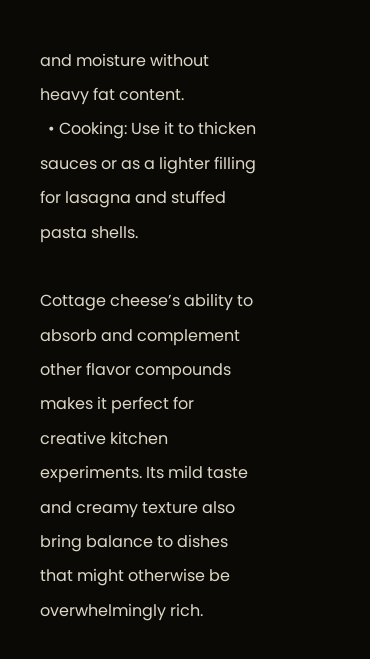and moisture without heavy fat content.
  • Cooking: Use it to thicken sauces or as a lighter filling for lasagna and stuffed pasta shells.

Cottage cheese’s ability to absorb and complement other flavor compounds makes it perfect for creative kitchen experiments. Its mild taste and creamy texture also bring balance to dishes that might otherwise be overwhelmingly rich.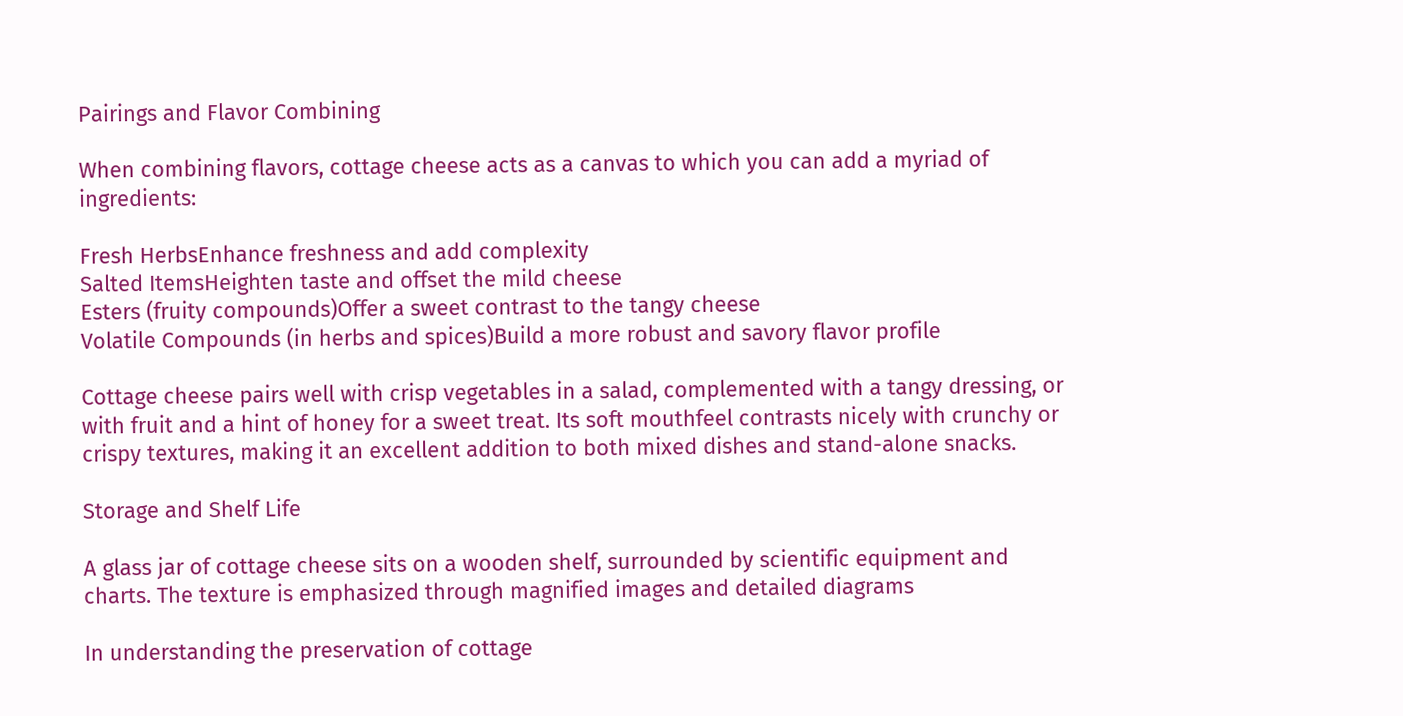Pairings and Flavor Combining

When combining flavors, cottage cheese acts as a canvas to which you can add a myriad of ingredients:

Fresh HerbsEnhance freshness and add complexity
Salted ItemsHeighten taste and offset the mild cheese
Esters (fruity compounds)Offer a sweet contrast to the tangy cheese
Volatile Compounds (in herbs and spices)Build a more robust and savory flavor profile

Cottage cheese pairs well with crisp vegetables in a salad, complemented with a tangy dressing, or with fruit and a hint of honey for a sweet treat. Its soft mouthfeel contrasts nicely with crunchy or crispy textures, making it an excellent addition to both mixed dishes and stand-alone snacks.

Storage and Shelf Life

A glass jar of cottage cheese sits on a wooden shelf, surrounded by scientific equipment and charts. The texture is emphasized through magnified images and detailed diagrams

In understanding the preservation of cottage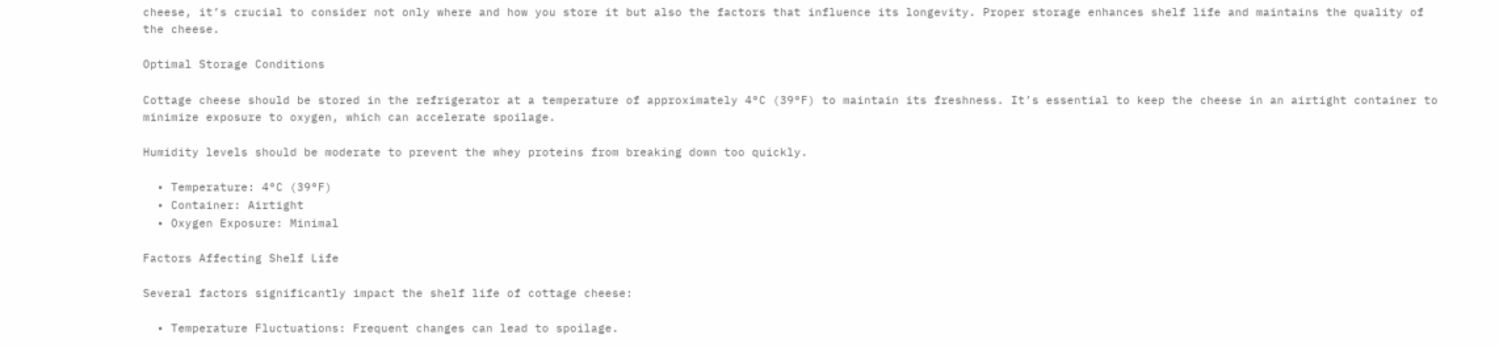cheese, it’s crucial to consider not only where and how you store it but also the factors that influence its longevity. Proper storage enhances shelf life and maintains the quality of the cheese.

Optimal Storage Conditions

Cottage cheese should be stored in the refrigerator at a temperature of approximately 4°C (39°F) to maintain its freshness. It’s essential to keep the cheese in an airtight container to minimize exposure to oxygen, which can accelerate spoilage.

Humidity levels should be moderate to prevent the whey proteins from breaking down too quickly.

  • Temperature: 4°C (39°F)
  • Container: Airtight
  • Oxygen Exposure: Minimal

Factors Affecting Shelf Life

Several factors significantly impact the shelf life of cottage cheese:

  • Temperature Fluctuations: Frequent changes can lead to spoilage.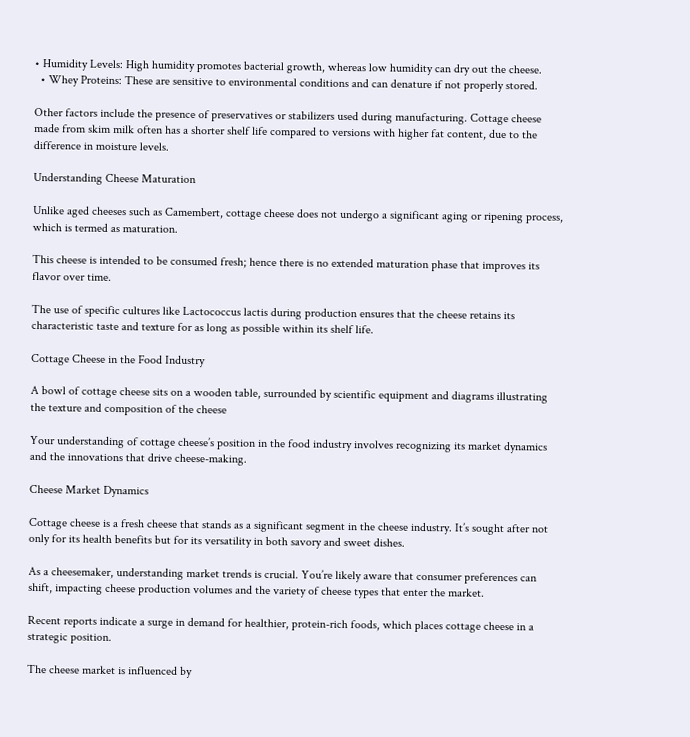• Humidity Levels: High humidity promotes bacterial growth, whereas low humidity can dry out the cheese.
  • Whey Proteins: These are sensitive to environmental conditions and can denature if not properly stored.

Other factors include the presence of preservatives or stabilizers used during manufacturing. Cottage cheese made from skim milk often has a shorter shelf life compared to versions with higher fat content, due to the difference in moisture levels.

Understanding Cheese Maturation

Unlike aged cheeses such as Camembert, cottage cheese does not undergo a significant aging or ripening process, which is termed as maturation.

This cheese is intended to be consumed fresh; hence there is no extended maturation phase that improves its flavor over time.

The use of specific cultures like Lactococcus lactis during production ensures that the cheese retains its characteristic taste and texture for as long as possible within its shelf life.

Cottage Cheese in the Food Industry

A bowl of cottage cheese sits on a wooden table, surrounded by scientific equipment and diagrams illustrating the texture and composition of the cheese

Your understanding of cottage cheese’s position in the food industry involves recognizing its market dynamics and the innovations that drive cheese-making.

Cheese Market Dynamics

Cottage cheese is a fresh cheese that stands as a significant segment in the cheese industry. It’s sought after not only for its health benefits but for its versatility in both savory and sweet dishes.

As a cheesemaker, understanding market trends is crucial. You’re likely aware that consumer preferences can shift, impacting cheese production volumes and the variety of cheese types that enter the market.

Recent reports indicate a surge in demand for healthier, protein-rich foods, which places cottage cheese in a strategic position.

The cheese market is influenced by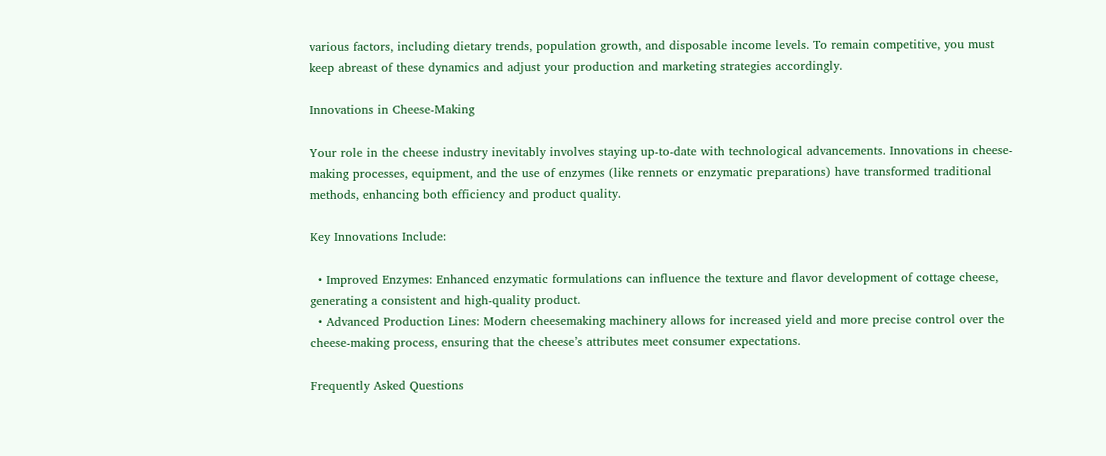various factors, including dietary trends, population growth, and disposable income levels. To remain competitive, you must keep abreast of these dynamics and adjust your production and marketing strategies accordingly.

Innovations in Cheese-Making

Your role in the cheese industry inevitably involves staying up-to-date with technological advancements. Innovations in cheese-making processes, equipment, and the use of enzymes (like rennets or enzymatic preparations) have transformed traditional methods, enhancing both efficiency and product quality.

Key Innovations Include:

  • Improved Enzymes: Enhanced enzymatic formulations can influence the texture and flavor development of cottage cheese, generating a consistent and high-quality product.
  • Advanced Production Lines: Modern cheesemaking machinery allows for increased yield and more precise control over the cheese-making process, ensuring that the cheese’s attributes meet consumer expectations.

Frequently Asked Questions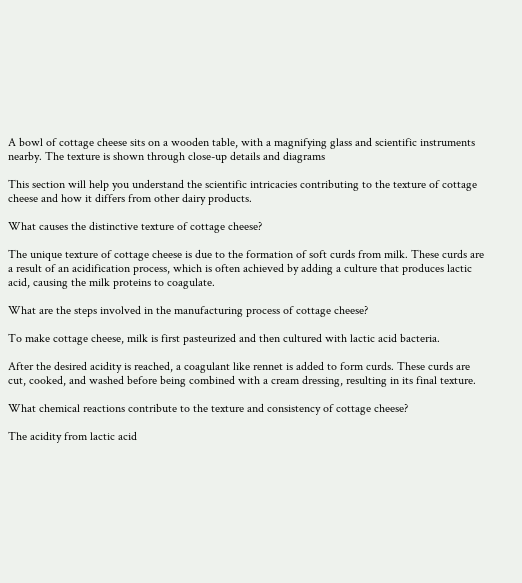A bowl of cottage cheese sits on a wooden table, with a magnifying glass and scientific instruments nearby. The texture is shown through close-up details and diagrams

This section will help you understand the scientific intricacies contributing to the texture of cottage cheese and how it differs from other dairy products.

What causes the distinctive texture of cottage cheese?

The unique texture of cottage cheese is due to the formation of soft curds from milk. These curds are a result of an acidification process, which is often achieved by adding a culture that produces lactic acid, causing the milk proteins to coagulate.

What are the steps involved in the manufacturing process of cottage cheese?

To make cottage cheese, milk is first pasteurized and then cultured with lactic acid bacteria.

After the desired acidity is reached, a coagulant like rennet is added to form curds. These curds are cut, cooked, and washed before being combined with a cream dressing, resulting in its final texture.

What chemical reactions contribute to the texture and consistency of cottage cheese?

The acidity from lactic acid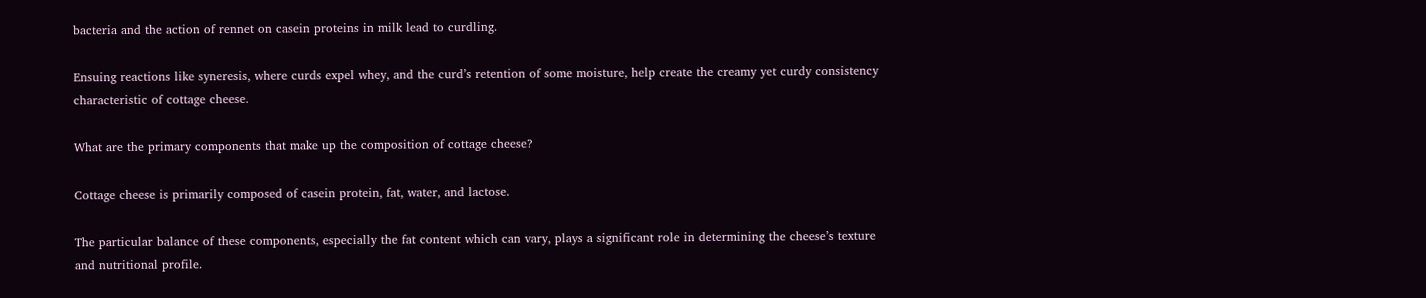bacteria and the action of rennet on casein proteins in milk lead to curdling.

Ensuing reactions like syneresis, where curds expel whey, and the curd’s retention of some moisture, help create the creamy yet curdy consistency characteristic of cottage cheese.

What are the primary components that make up the composition of cottage cheese?

Cottage cheese is primarily composed of casein protein, fat, water, and lactose.

The particular balance of these components, especially the fat content which can vary, plays a significant role in determining the cheese’s texture and nutritional profile.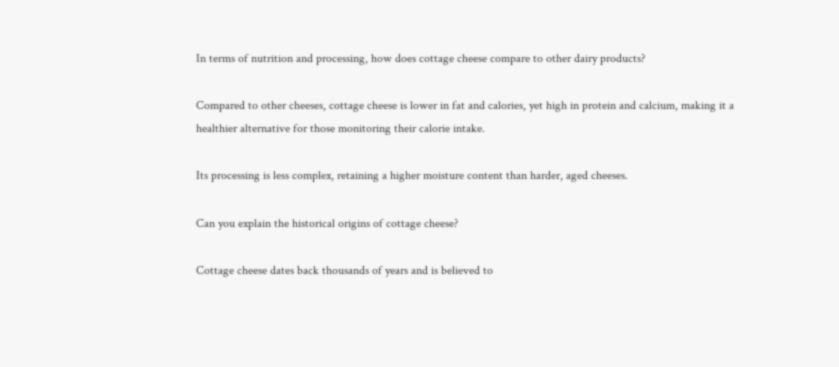In terms of nutrition and processing, how does cottage cheese compare to other dairy products?

Compared to other cheeses, cottage cheese is lower in fat and calories, yet high in protein and calcium, making it a healthier alternative for those monitoring their calorie intake.

Its processing is less complex, retaining a higher moisture content than harder, aged cheeses.

Can you explain the historical origins of cottage cheese?

Cottage cheese dates back thousands of years and is believed to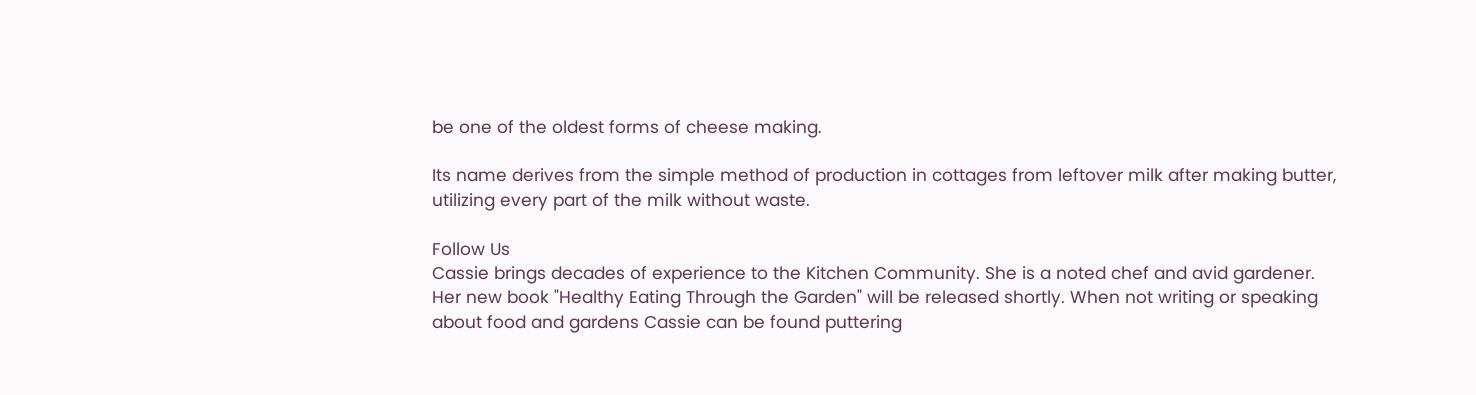be one of the oldest forms of cheese making.

Its name derives from the simple method of production in cottages from leftover milk after making butter, utilizing every part of the milk without waste.

Follow Us
Cassie brings decades of experience to the Kitchen Community. She is a noted chef and avid gardener. Her new book "Healthy Eating Through the Garden" will be released shortly. When not writing or speaking about food and gardens Cassie can be found puttering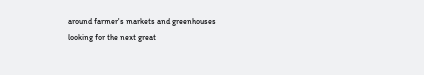around farmer's markets and greenhouses looking for the next great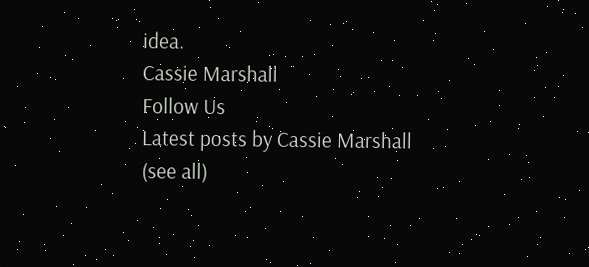idea.
Cassie Marshall
Follow Us
Latest posts by Cassie Marshall (see all)